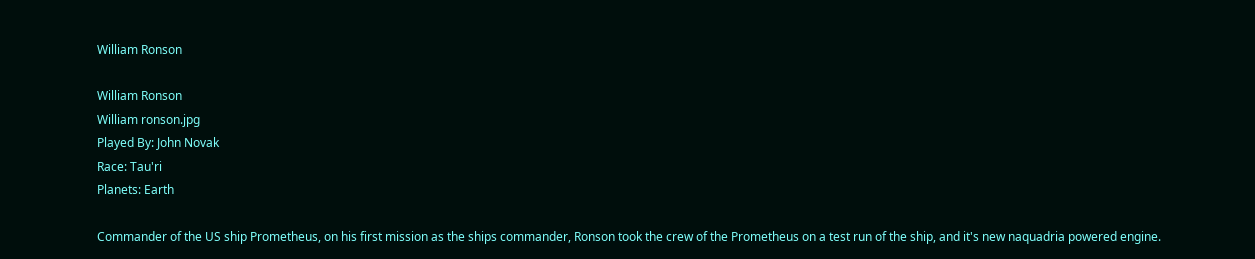William Ronson

William Ronson
William ronson.jpg
Played By: John Novak
Race: Tau'ri
Planets: Earth

Commander of the US ship Prometheus, on his first mission as the ships commander, Ronson took the crew of the Prometheus on a test run of the ship, and it's new naquadria powered engine.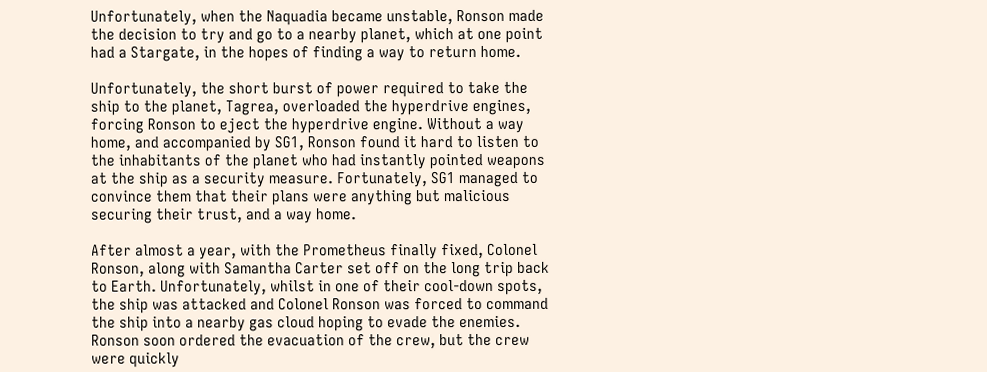Unfortunately, when the Naquadia became unstable, Ronson made the decision to try and go to a nearby planet, which at one point had a Stargate, in the hopes of finding a way to return home.

Unfortunately, the short burst of power required to take the ship to the planet, Tagrea, overloaded the hyperdrive engines, forcing Ronson to eject the hyperdrive engine. Without a way home, and accompanied by SG1, Ronson found it hard to listen to the inhabitants of the planet who had instantly pointed weapons at the ship as a security measure. Fortunately, SG1 managed to convince them that their plans were anything but malicious securing their trust, and a way home.

After almost a year, with the Prometheus finally fixed, Colonel Ronson, along with Samantha Carter set off on the long trip back to Earth. Unfortunately, whilst in one of their cool-down spots, the ship was attacked and Colonel Ronson was forced to command the ship into a nearby gas cloud hoping to evade the enemies. Ronson soon ordered the evacuation of the crew, but the crew were quickly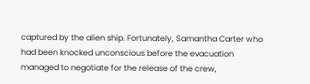captured by the alien ship. Fortunately, Samantha Carter who had been knocked unconscious before the evacuation managed to negotiate for the release of the crew,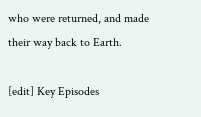who were returned, and made their way back to Earth.

[edit] Key Episodes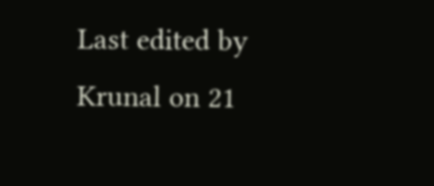Last edited by Krunal on 21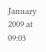January 2009 at 09:03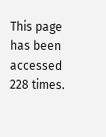This page has been accessed 228 times.